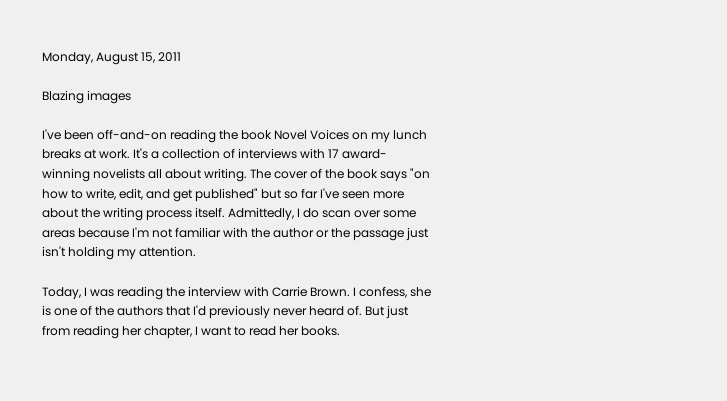Monday, August 15, 2011

Blazing images

I've been off-and-on reading the book Novel Voices on my lunch breaks at work. It's a collection of interviews with 17 award-winning novelists all about writing. The cover of the book says "on how to write, edit, and get published" but so far I've seen more about the writing process itself. Admittedly, I do scan over some areas because I'm not familiar with the author or the passage just isn't holding my attention.

Today, I was reading the interview with Carrie Brown. I confess, she is one of the authors that I'd previously never heard of. But just from reading her chapter, I want to read her books.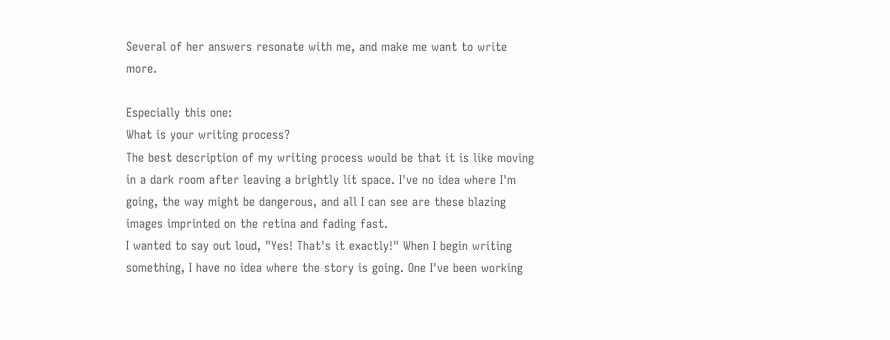Several of her answers resonate with me, and make me want to write more.

Especially this one:
What is your writing process?
The best description of my writing process would be that it is like moving in a dark room after leaving a brightly lit space. I've no idea where I'm going, the way might be dangerous, and all I can see are these blazing images imprinted on the retina and fading fast.
I wanted to say out loud, "Yes! That's it exactly!" When I begin writing something, I have no idea where the story is going. One I've been working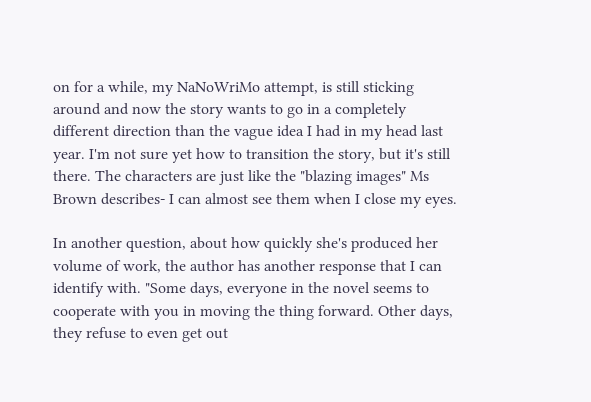on for a while, my NaNoWriMo attempt, is still sticking around and now the story wants to go in a completely different direction than the vague idea I had in my head last year. I'm not sure yet how to transition the story, but it's still there. The characters are just like the "blazing images" Ms Brown describes- I can almost see them when I close my eyes.

In another question, about how quickly she's produced her volume of work, the author has another response that I can identify with. "Some days, everyone in the novel seems to cooperate with you in moving the thing forward. Other days, they refuse to even get out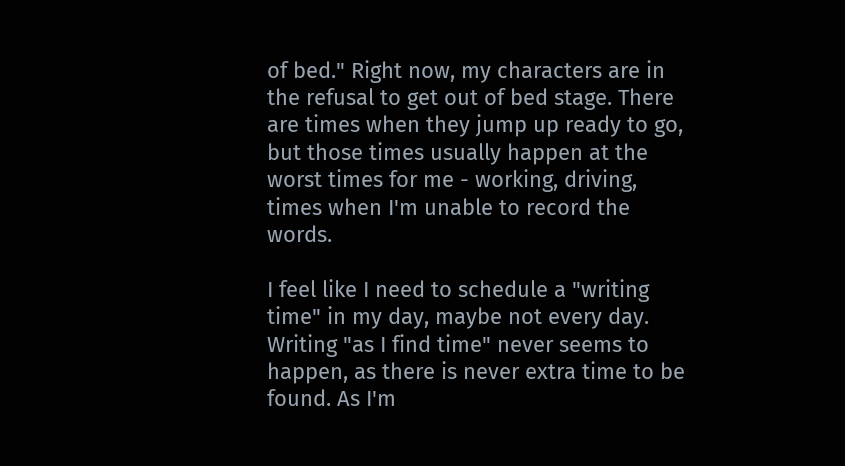of bed." Right now, my characters are in the refusal to get out of bed stage. There are times when they jump up ready to go, but those times usually happen at the worst times for me - working, driving, times when I'm unable to record the words.

I feel like I need to schedule a "writing time" in my day, maybe not every day. Writing "as I find time" never seems to happen, as there is never extra time to be found. As I'm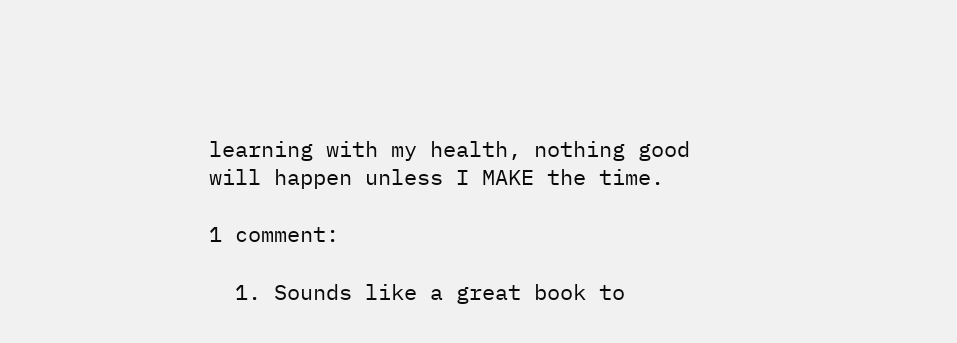learning with my health, nothing good will happen unless I MAKE the time.

1 comment:

  1. Sounds like a great book to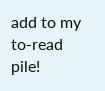add to my to-read pile!